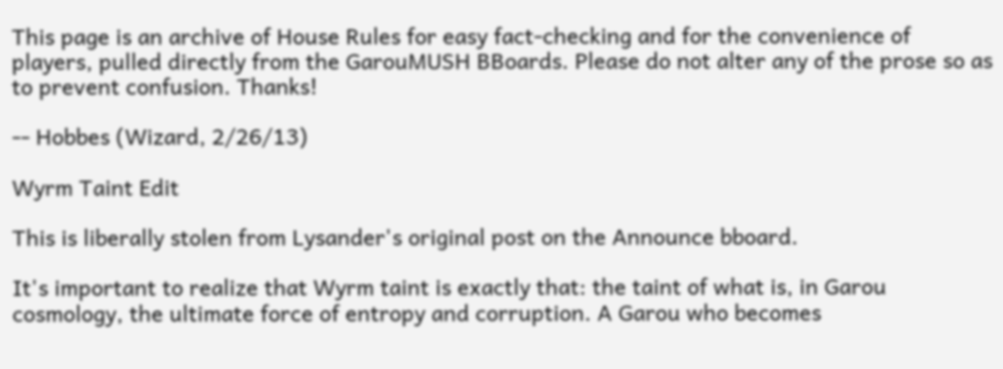This page is an archive of House Rules for easy fact-checking and for the convenience of players, pulled directly from the GarouMUSH BBoards. Please do not alter any of the prose so as to prevent confusion. Thanks!

-- Hobbes (Wizard, 2/26/13)

Wyrm Taint Edit

This is liberally stolen from Lysander's original post on the Announce bboard.

It's important to realize that Wyrm taint is exactly that: the taint of what is, in Garou cosmology, the ultimate force of entropy and corruption. A Garou who becomes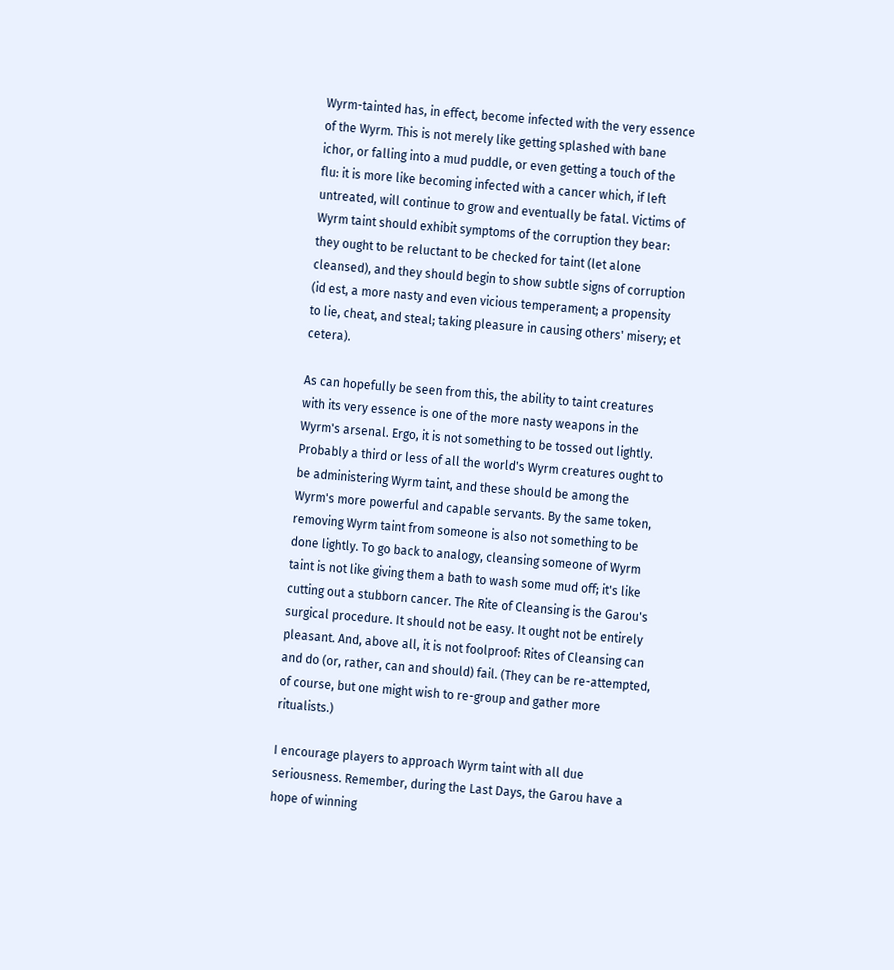Wyrm-tainted has, in effect, become infected with the very essence of the Wyrm. This is not merely like getting splashed with bane ichor, or falling into a mud puddle, or even getting a touch of the flu: it is more like becoming infected with a cancer which, if left untreated, will continue to grow and eventually be fatal. Victims of Wyrm taint should exhibit symptoms of the corruption they bear: they ought to be reluctant to be checked for taint (let alone cleansed), and they should begin to show subtle signs of corruption (id est, a more nasty and even vicious temperament; a propensity to lie, cheat, and steal; taking pleasure in causing others' misery; et cetera).

As can hopefully be seen from this, the ability to taint creatures with its very essence is one of the more nasty weapons in the Wyrm's arsenal. Ergo, it is not something to be tossed out lightly. Probably a third or less of all the world's Wyrm creatures ought to be administering Wyrm taint, and these should be among the Wyrm's more powerful and capable servants. By the same token, removing Wyrm taint from someone is also not something to be done lightly. To go back to analogy, cleansing someone of Wyrm taint is not like giving them a bath to wash some mud off; it's like cutting out a stubborn cancer. The Rite of Cleansing is the Garou's surgical procedure. It should not be easy. It ought not be entirely pleasant. And, above all, it is not foolproof: Rites of Cleansing can and do (or, rather, can and should) fail. (They can be re-attempted, of course, but one might wish to re-group and gather more ritualists.)

I encourage players to approach Wyrm taint with all due seriousness. Remember, during the Last Days, the Garou have a hope of winning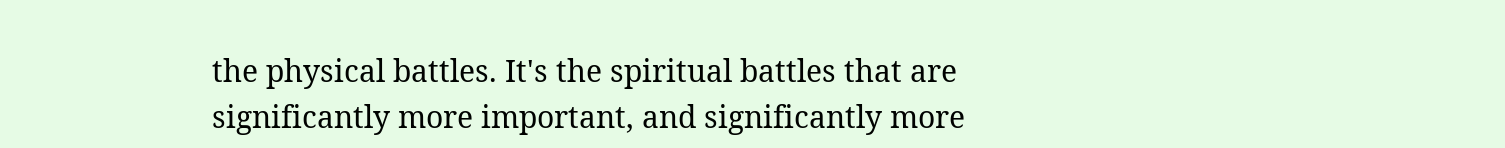the physical battles. It's the spiritual battles that are significantly more important, and significantly more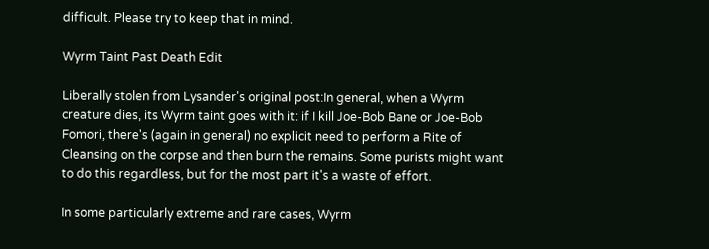difficult. Please try to keep that in mind.

Wyrm Taint Past Death Edit

Liberally stolen from Lysander's original post:In general, when a Wyrm creature dies, its Wyrm taint goes with it: if I kill Joe-Bob Bane or Joe-Bob Fomori, there's (again in general) no explicit need to perform a Rite of Cleansing on the corpse and then burn the remains. Some purists might want to do this regardless, but for the most part it's a waste of effort.

In some particularly extreme and rare cases, Wyrm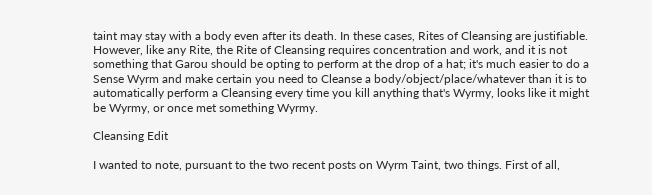taint may stay with a body even after its death. In these cases, Rites of Cleansing are justifiable. However, like any Rite, the Rite of Cleansing requires concentration and work, and it is not something that Garou should be opting to perform at the drop of a hat; it's much easier to do a Sense Wyrm and make certain you need to Cleanse a body/object/place/whatever than it is to automatically perform a Cleansing every time you kill anything that's Wyrmy, looks like it might be Wyrmy, or once met something Wyrmy.

Cleansing Edit

I wanted to note, pursuant to the two recent posts on Wyrm Taint, two things. First of all,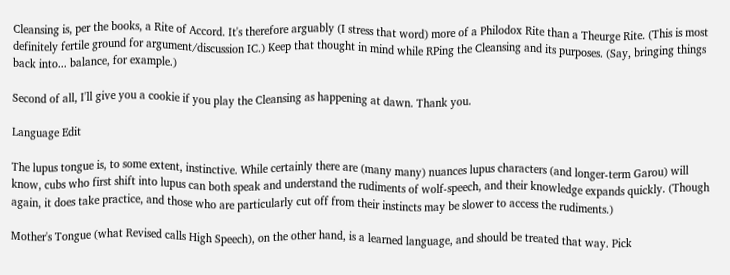Cleansing is, per the books, a Rite of Accord. It's therefore arguably (I stress that word) more of a Philodox Rite than a Theurge Rite. (This is most definitely fertile ground for argument/discussion IC.) Keep that thought in mind while RPing the Cleansing and its purposes. (Say, bringing things back into... balance, for example.)

Second of all, I'll give you a cookie if you play the Cleansing as happening at dawn. Thank you.

Language Edit

The lupus tongue is, to some extent, instinctive. While certainly there are (many many) nuances lupus characters (and longer-term Garou) will know, cubs who first shift into lupus can both speak and understand the rudiments of wolf-speech, and their knowledge expands quickly. (Though again, it does take practice, and those who are particularly cut off from their instincts may be slower to access the rudiments.)

Mother's Tongue (what Revised calls High Speech), on the other hand, is a learned language, and should be treated that way. Pick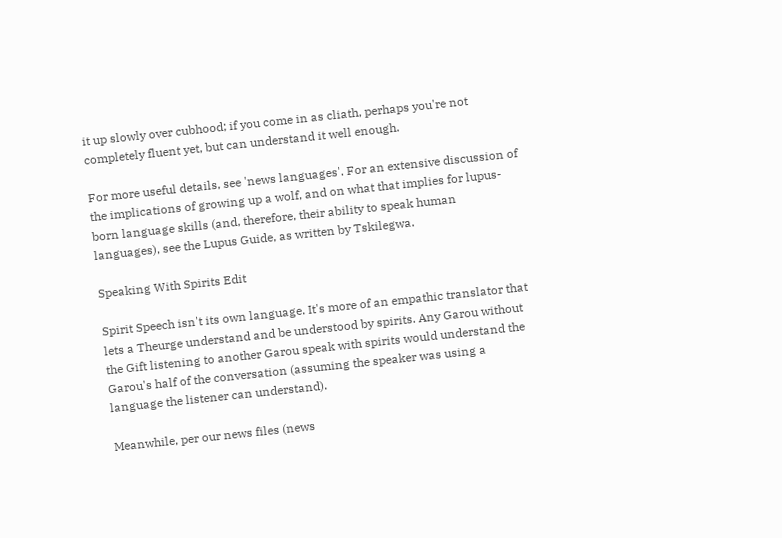it up slowly over cubhood; if you come in as cliath, perhaps you're not completely fluent yet, but can understand it well enough.

For more useful details, see 'news languages'. For an extensive discussion of the implications of growing up a wolf, and on what that implies for lupus-born language skills (and, therefore, their ability to speak human languages), see the Lupus Guide, as written by Tskilegwa.

Speaking With Spirits Edit

Spirit Speech isn't its own language. It's more of an empathic translator that lets a Theurge understand and be understood by spirits. Any Garou without the Gift listening to another Garou speak with spirits would understand the Garou's half of the conversation (assuming the speaker was using a language the listener can understand).

Meanwhile, per our news files (news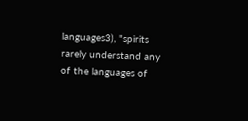languages3), "spirits rarely understand any of the languages of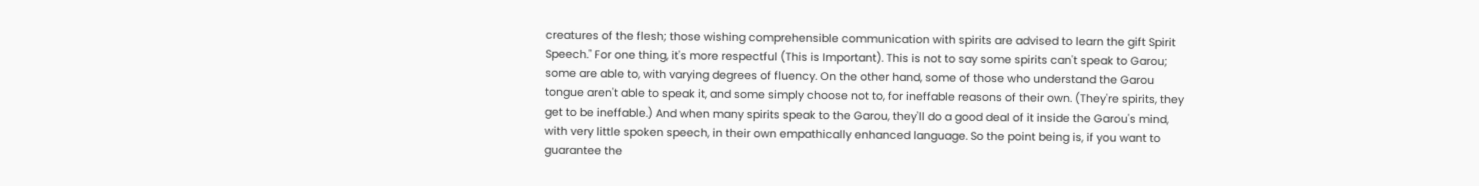creatures of the flesh; those wishing comprehensible communication with spirits are advised to learn the gift Spirit Speech." For one thing, it's more respectful (This is Important). This is not to say some spirits can't speak to Garou; some are able to, with varying degrees of fluency. On the other hand, some of those who understand the Garou tongue aren't able to speak it, and some simply choose not to, for ineffable reasons of their own. (They're spirits, they get to be ineffable.) And when many spirits speak to the Garou, they'll do a good deal of it inside the Garou's mind, with very little spoken speech, in their own empathically enhanced language. So the point being is, if you want to guarantee the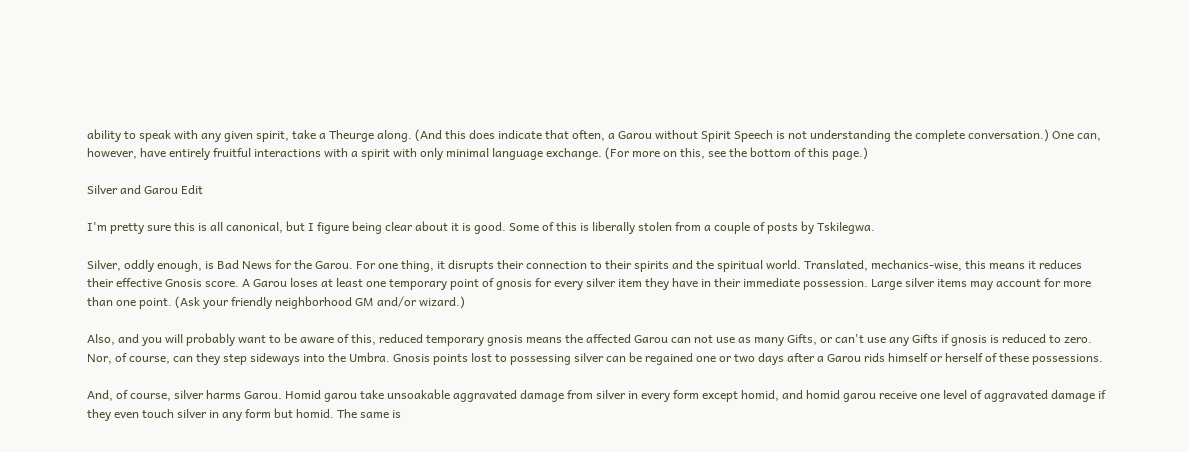ability to speak with any given spirit, take a Theurge along. (And this does indicate that often, a Garou without Spirit Speech is not understanding the complete conversation.) One can, however, have entirely fruitful interactions with a spirit with only minimal language exchange. (For more on this, see the bottom of this page.)

Silver and Garou Edit

I'm pretty sure this is all canonical, but I figure being clear about it is good. Some of this is liberally stolen from a couple of posts by Tskilegwa.

Silver, oddly enough, is Bad News for the Garou. For one thing, it disrupts their connection to their spirits and the spiritual world. Translated, mechanics-wise, this means it reduces their effective Gnosis score. A Garou loses at least one temporary point of gnosis for every silver item they have in their immediate possession. Large silver items may account for more than one point. (Ask your friendly neighborhood GM and/or wizard.)

Also, and you will probably want to be aware of this, reduced temporary gnosis means the affected Garou can not use as many Gifts, or can't use any Gifts if gnosis is reduced to zero. Nor, of course, can they step sideways into the Umbra. Gnosis points lost to possessing silver can be regained one or two days after a Garou rids himself or herself of these possessions.

And, of course, silver harms Garou. Homid garou take unsoakable aggravated damage from silver in every form except homid, and homid garou receive one level of aggravated damage if they even touch silver in any form but homid. The same is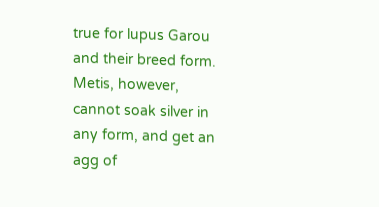true for lupus Garou and their breed form. Metis, however, cannot soak silver in any form, and get an agg of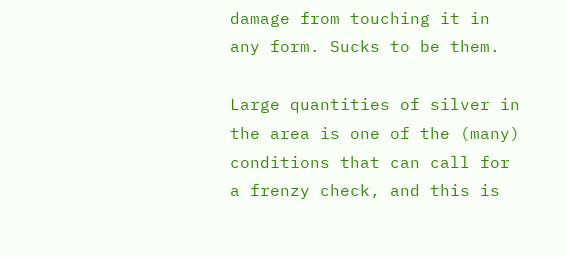damage from touching it in any form. Sucks to be them.

Large quantities of silver in the area is one of the (many) conditions that can call for a frenzy check, and this is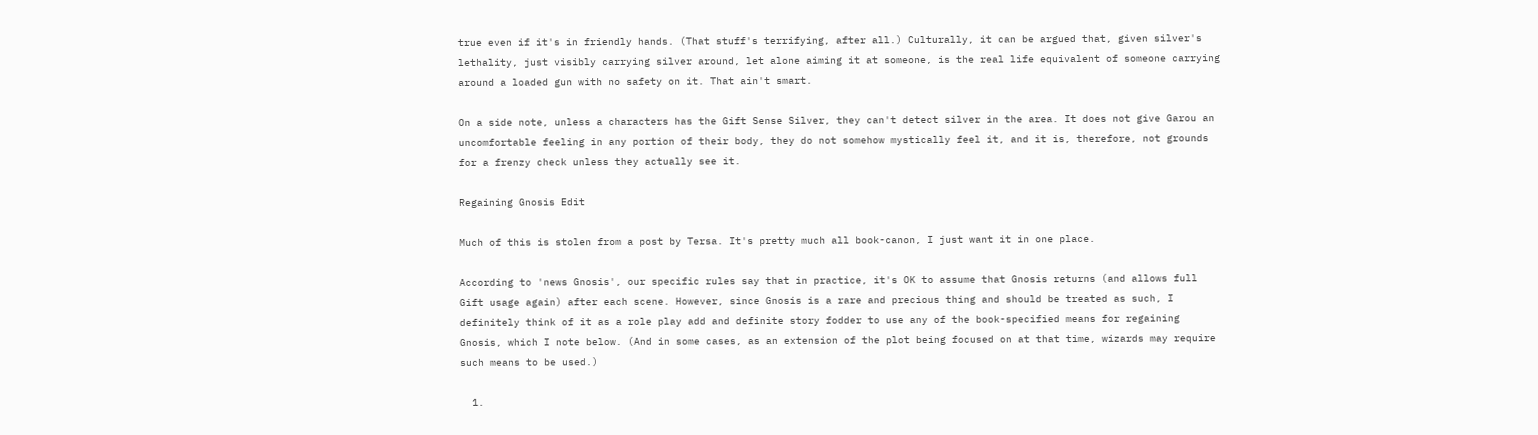true even if it's in friendly hands. (That stuff's terrifying, after all.) Culturally, it can be argued that, given silver's lethality, just visibly carrying silver around, let alone aiming it at someone, is the real life equivalent of someone carrying around a loaded gun with no safety on it. That ain't smart.

On a side note, unless a characters has the Gift Sense Silver, they can't detect silver in the area. It does not give Garou an uncomfortable feeling in any portion of their body, they do not somehow mystically feel it, and it is, therefore, not grounds for a frenzy check unless they actually see it.

Regaining Gnosis Edit

Much of this is stolen from a post by Tersa. It's pretty much all book-canon, I just want it in one place.

According to 'news Gnosis', our specific rules say that in practice, it's OK to assume that Gnosis returns (and allows full Gift usage again) after each scene. However, since Gnosis is a rare and precious thing and should be treated as such, I definitely think of it as a role play add and definite story fodder to use any of the book-specified means for regaining Gnosis, which I note below. (And in some cases, as an extension of the plot being focused on at that time, wizards may require such means to be used.)

  1.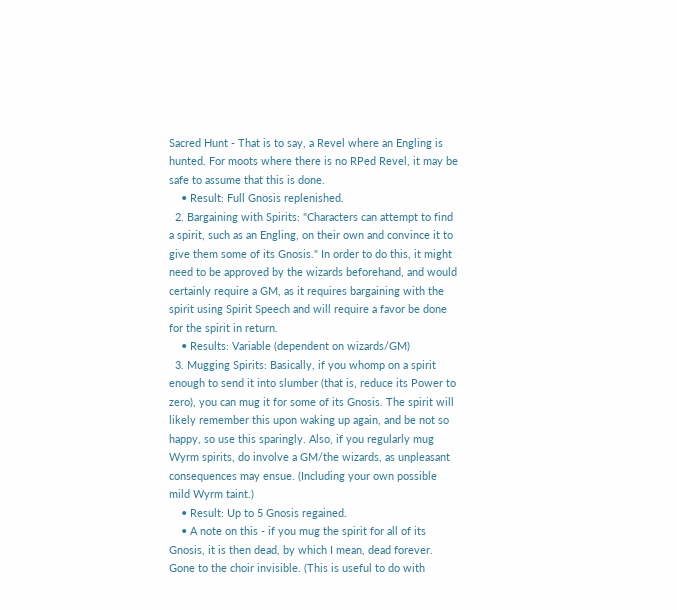Sacred Hunt - That is to say, a Revel where an Engling is hunted. For moots where there is no RPed Revel, it may be safe to assume that this is done.
    • Result: Full Gnosis replenished.
  2. Bargaining with Spirits: "Characters can attempt to find a spirit, such as an Engling, on their own and convince it to give them some of its Gnosis." In order to do this, it might need to be approved by the wizards beforehand, and would certainly require a GM, as it requires bargaining with the spirit using Spirit Speech and will require a favor be done for the spirit in return.
    • Results: Variable (dependent on wizards/GM)
  3. Mugging Spirits: Basically, if you whomp on a spirit enough to send it into slumber (that is, reduce its Power to zero), you can mug it for some of its Gnosis. The spirit will likely remember this upon waking up again, and be not so happy, so use this sparingly. Also, if you regularly mug Wyrm spirits, do involve a GM/the wizards, as unpleasant consequences may ensue. (Including your own possible mild Wyrm taint.)
    • Result: Up to 5 Gnosis regained.
    • A note on this - if you mug the spirit for all of its Gnosis, it is then dead, by which I mean, dead forever. Gone to the choir invisible. (This is useful to do with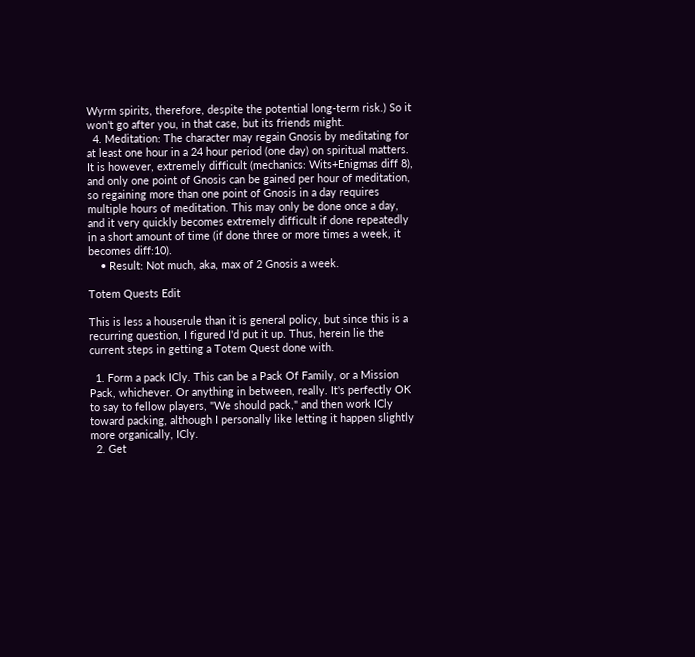Wyrm spirits, therefore, despite the potential long-term risk.) So it won't go after you, in that case, but its friends might.
  4. Meditation: The character may regain Gnosis by meditating for at least one hour in a 24 hour period (one day) on spiritual matters. It is however, extremely difficult (mechanics: Wits+Enigmas diff 8), and only one point of Gnosis can be gained per hour of meditation, so regaining more than one point of Gnosis in a day requires multiple hours of meditation. This may only be done once a day, and it very quickly becomes extremely difficult if done repeatedly in a short amount of time (if done three or more times a week, it becomes diff:10).
    • Result: Not much, aka, max of 2 Gnosis a week.

Totem Quests Edit

This is less a houserule than it is general policy, but since this is a recurring question, I figured I'd put it up. Thus, herein lie the current steps in getting a Totem Quest done with.

  1. Form a pack ICly. This can be a Pack Of Family, or a Mission Pack, whichever. Or anything in between, really. It's perfectly OK to say to fellow players, "We should pack," and then work ICly toward packing, although I personally like letting it happen slightly more organically, ICly.
  2. Get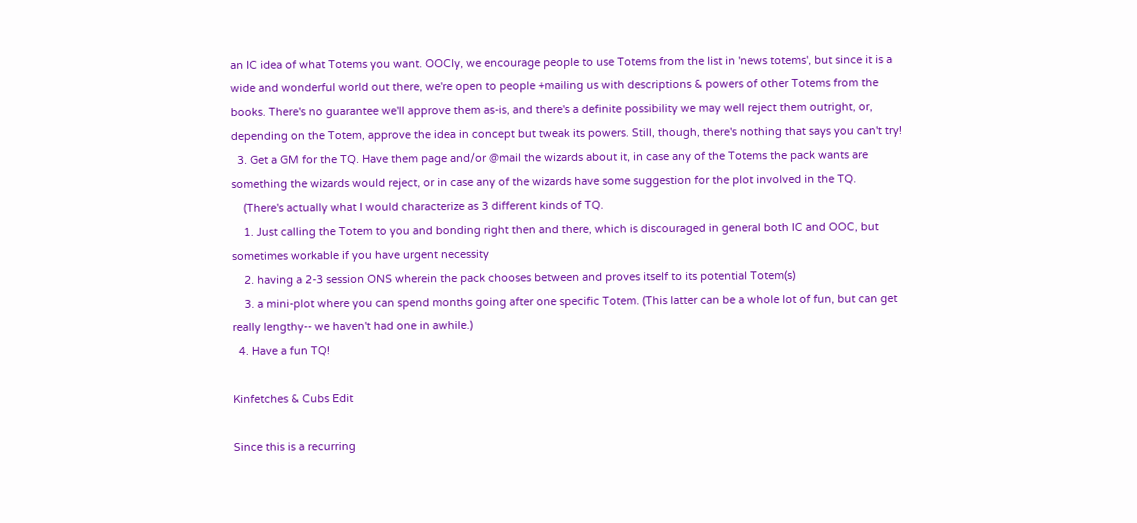an IC idea of what Totems you want. OOCly, we encourage people to use Totems from the list in 'news totems', but since it is a wide and wonderful world out there, we're open to people +mailing us with descriptions & powers of other Totems from the books. There's no guarantee we'll approve them as-is, and there's a definite possibility we may well reject them outright, or, depending on the Totem, approve the idea in concept but tweak its powers. Still, though, there's nothing that says you can't try!
  3. Get a GM for the TQ. Have them page and/or @mail the wizards about it, in case any of the Totems the pack wants are something the wizards would reject, or in case any of the wizards have some suggestion for the plot involved in the TQ.
    (There's actually what I would characterize as 3 different kinds of TQ.
    1. Just calling the Totem to you and bonding right then and there, which is discouraged in general both IC and OOC, but sometimes workable if you have urgent necessity
    2. having a 2-3 session ONS wherein the pack chooses between and proves itself to its potential Totem(s)
    3. a mini-plot where you can spend months going after one specific Totem. (This latter can be a whole lot of fun, but can get really lengthy-- we haven't had one in awhile.)
  4. Have a fun TQ!

Kinfetches & Cubs Edit

Since this is a recurring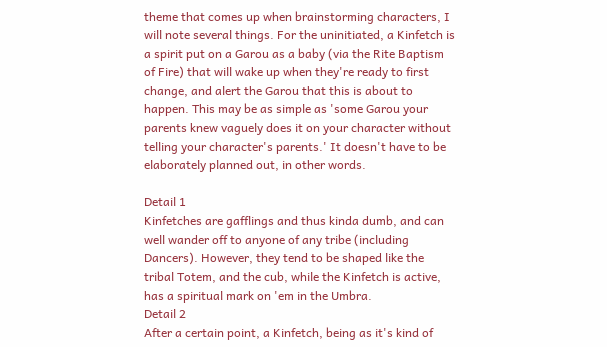theme that comes up when brainstorming characters, I will note several things. For the uninitiated, a Kinfetch is a spirit put on a Garou as a baby (via the Rite Baptism of Fire) that will wake up when they're ready to first change, and alert the Garou that this is about to happen. This may be as simple as 'some Garou your parents knew vaguely does it on your character without telling your character's parents.' It doesn't have to be elaborately planned out, in other words.

Detail 1
Kinfetches are gafflings and thus kinda dumb, and can well wander off to anyone of any tribe (including Dancers). However, they tend to be shaped like the tribal Totem, and the cub, while the Kinfetch is active, has a spiritual mark on 'em in the Umbra.
Detail 2
After a certain point, a Kinfetch, being as it's kind of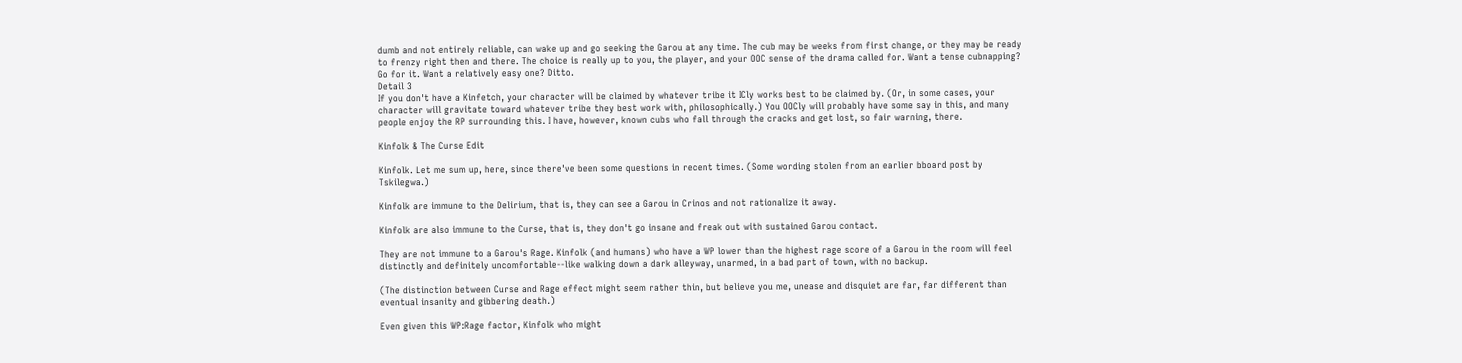dumb and not entirely reliable, can wake up and go seeking the Garou at any time. The cub may be weeks from first change, or they may be ready to frenzy right then and there. The choice is really up to you, the player, and your OOC sense of the drama called for. Want a tense cubnapping? Go for it. Want a relatively easy one? Ditto.
Detail 3
If you don't have a Kinfetch, your character will be claimed by whatever tribe it ICly works best to be claimed by. (Or, in some cases, your character will gravitate toward whatever tribe they best work with, philosophically.) You OOCly will probably have some say in this, and many people enjoy the RP surrounding this. I have, however, known cubs who fall through the cracks and get lost, so fair warning, there.

Kinfolk & The Curse Edit

Kinfolk. Let me sum up, here, since there've been some questions in recent times. (Some wording stolen from an earlier bboard post by Tskilegwa.)

Kinfolk are immune to the Delirium, that is, they can see a Garou in Crinos and not rationalize it away.

Kinfolk are also immune to the Curse, that is, they don't go insane and freak out with sustained Garou contact.

They are not immune to a Garou's Rage. Kinfolk (and humans) who have a WP lower than the highest rage score of a Garou in the room will feel distinctly and definitely uncomfortable--like walking down a dark alleyway, unarmed, in a bad part of town, with no backup.

(The distinction between Curse and Rage effect might seem rather thin, but believe you me, unease and disquiet are far, far different than eventual insanity and gibbering death.)

Even given this WP:Rage factor, Kinfolk who might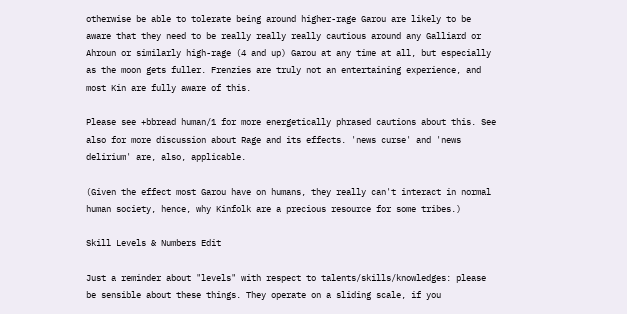otherwise be able to tolerate being around higher-rage Garou are likely to be aware that they need to be really really really cautious around any Galliard or Ahroun or similarly high-rage (4 and up) Garou at any time at all, but especially as the moon gets fuller. Frenzies are truly not an entertaining experience, and most Kin are fully aware of this.

Please see +bbread human/1 for more energetically phrased cautions about this. See also for more discussion about Rage and its effects. 'news curse' and 'news delirium' are, also, applicable.

(Given the effect most Garou have on humans, they really can't interact in normal human society, hence, why Kinfolk are a precious resource for some tribes.)

Skill Levels & Numbers Edit

Just a reminder about "levels" with respect to talents/skills/knowledges: please be sensible about these things. They operate on a sliding scale, if you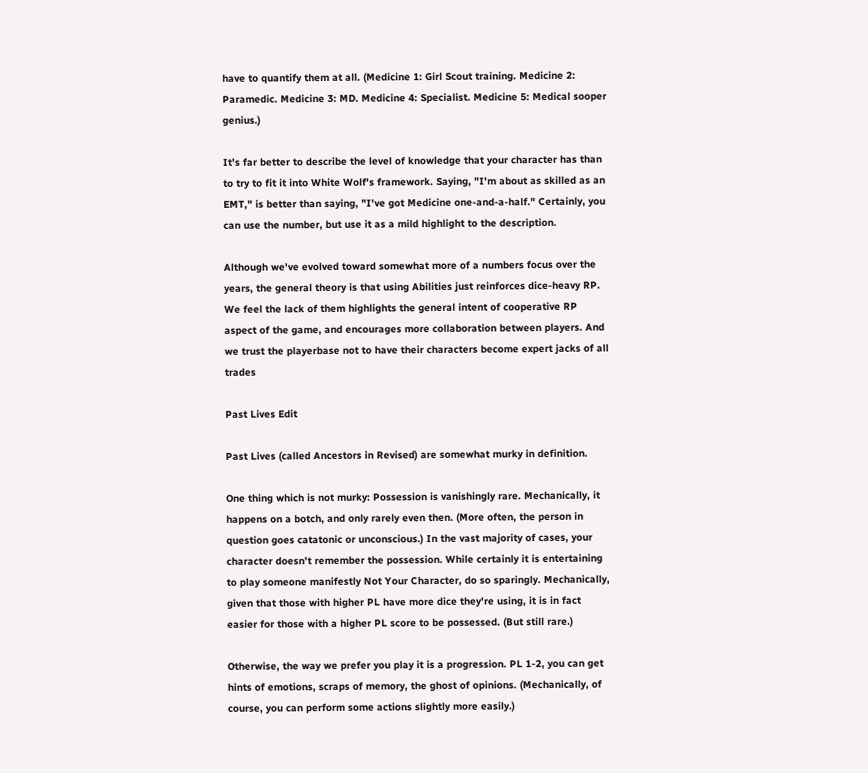have to quantify them at all. (Medicine 1: Girl Scout training. Medicine 2: Paramedic. Medicine 3: MD. Medicine 4: Specialist. Medicine 5: Medical sooper genius.)

It's far better to describe the level of knowledge that your character has than to try to fit it into White Wolf's framework. Saying, "I'm about as skilled as an EMT," is better than saying, "I've got Medicine one-and-a-half." Certainly, you can use the number, but use it as a mild highlight to the description.

Although we've evolved toward somewhat more of a numbers focus over the years, the general theory is that using Abilities just reinforces dice-heavy RP. We feel the lack of them highlights the general intent of cooperative RP aspect of the game, and encourages more collaboration between players. And we trust the playerbase not to have their characters become expert jacks of all trades

Past Lives Edit

Past Lives (called Ancestors in Revised) are somewhat murky in definition.

One thing which is not murky: Possession is vanishingly rare. Mechanically, it happens on a botch, and only rarely even then. (More often, the person in question goes catatonic or unconscious.) In the vast majority of cases, your character doesn't remember the possession. While certainly it is entertaining to play someone manifestly Not Your Character, do so sparingly. Mechanically, given that those with higher PL have more dice they're using, it is in fact easier for those with a higher PL score to be possessed. (But still rare.)

Otherwise, the way we prefer you play it is a progression. PL 1-2, you can get hints of emotions, scraps of memory, the ghost of opinions. (Mechanically, of course, you can perform some actions slightly more easily.)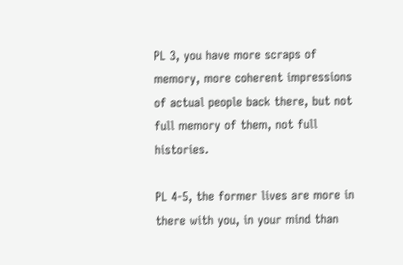PL 3, you have more scraps of memory, more coherent impressions of actual people back there, but not full memory of them, not full histories.

PL 4-5, the former lives are more in there with you, in your mind than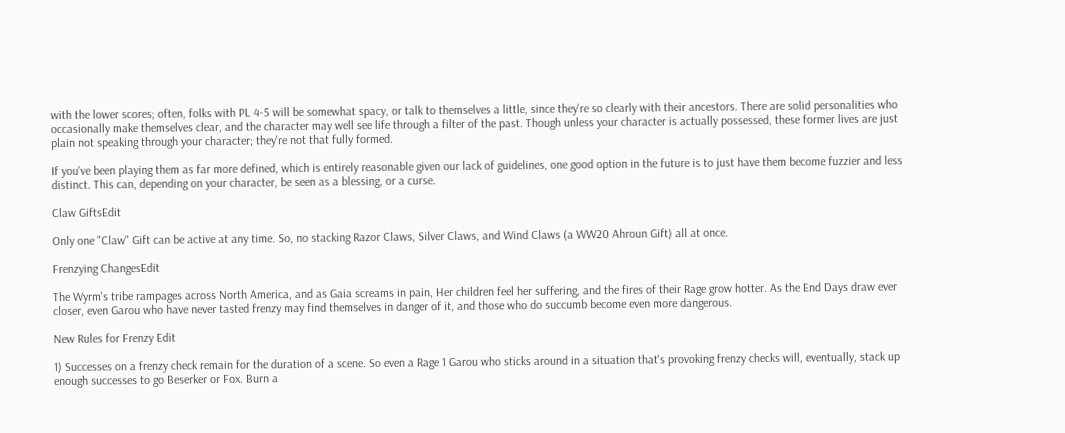with the lower scores; often, folks with PL 4-5 will be somewhat spacy, or talk to themselves a little, since they're so clearly with their ancestors. There are solid personalities who occasionally make themselves clear, and the character may well see life through a filter of the past. Though unless your character is actually possessed, these former lives are just plain not speaking through your character; they're not that fully formed.

If you've been playing them as far more defined, which is entirely reasonable given our lack of guidelines, one good option in the future is to just have them become fuzzier and less distinct. This can, depending on your character, be seen as a blessing, or a curse.

Claw GiftsEdit

Only one "Claw" Gift can be active at any time. So, no stacking Razor Claws, Silver Claws, and Wind Claws (a WW20 Ahroun Gift) all at once.

Frenzying ChangesEdit

The Wyrm's tribe rampages across North America, and as Gaia screams in pain, Her children feel her suffering, and the fires of their Rage grow hotter. As the End Days draw ever closer, even Garou who have never tasted frenzy may find themselves in danger of it, and those who do succumb become even more dangerous.

New Rules for Frenzy Edit

1) Successes on a frenzy check remain for the duration of a scene. So even a Rage 1 Garou who sticks around in a situation that's provoking frenzy checks will, eventually, stack up enough successes to go Beserker or Fox. Burn a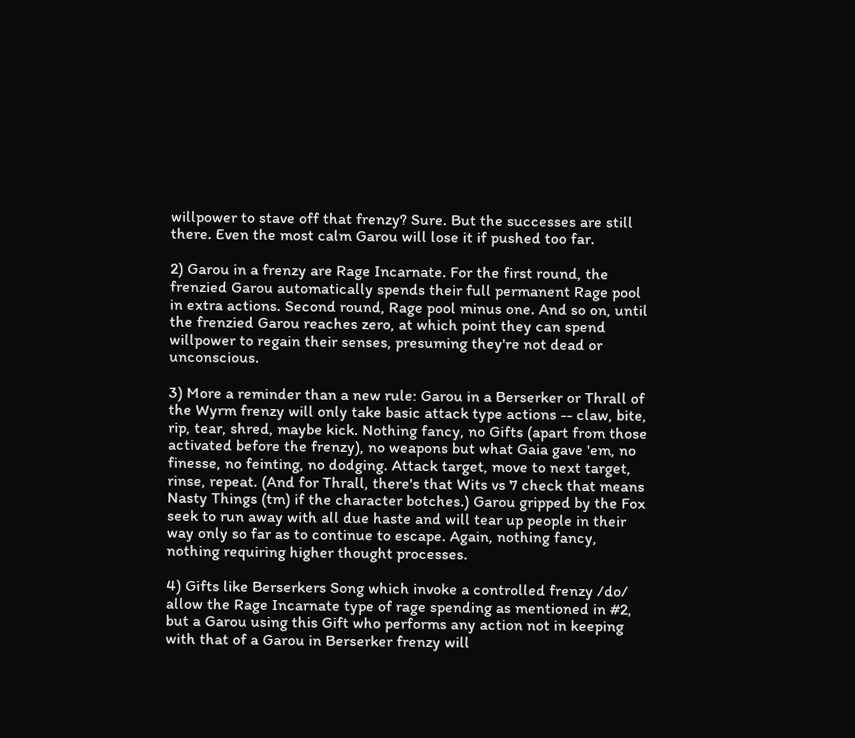willpower to stave off that frenzy? Sure. But the successes are still there. Even the most calm Garou will lose it if pushed too far.

2) Garou in a frenzy are Rage Incarnate. For the first round, the frenzied Garou automatically spends their full permanent Rage pool in extra actions. Second round, Rage pool minus one. And so on, until the frenzied Garou reaches zero, at which point they can spend willpower to regain their senses, presuming they're not dead or unconscious.

3) More a reminder than a new rule: Garou in a Berserker or Thrall of the Wyrm frenzy will only take basic attack type actions -- claw, bite, rip, tear, shred, maybe kick. Nothing fancy, no Gifts (apart from those activated before the frenzy), no weapons but what Gaia gave 'em, no finesse, no feinting, no dodging. Attack target, move to next target, rinse, repeat. (And for Thrall, there's that Wits vs 7 check that means Nasty Things (tm) if the character botches.) Garou gripped by the Fox seek to run away with all due haste and will tear up people in their way only so far as to continue to escape. Again, nothing fancy, nothing requiring higher thought processes.

4) Gifts like Berserkers Song which invoke a controlled frenzy /do/ allow the Rage Incarnate type of rage spending as mentioned in #2, but a Garou using this Gift who performs any action not in keeping with that of a Garou in Berserker frenzy will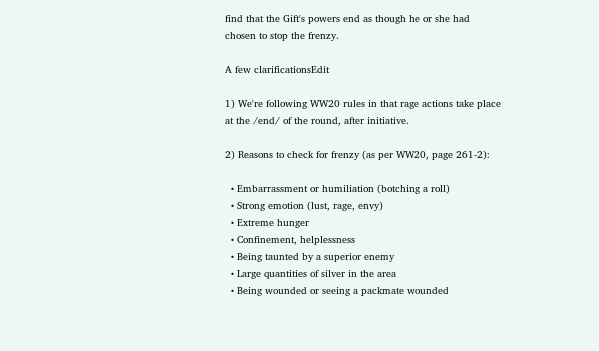find that the Gift's powers end as though he or she had chosen to stop the frenzy.

A few clarificationsEdit

1) We're following WW20 rules in that rage actions take place at the /end/ of the round, after initiative.

2) Reasons to check for frenzy (as per WW20, page 261-2):

  • Embarrassment or humiliation (botching a roll)
  • Strong emotion (lust, rage, envy)
  • Extreme hunger
  • Confinement, helplessness
  • Being taunted by a superior enemy
  • Large quantities of silver in the area
  • Being wounded or seeing a packmate wounded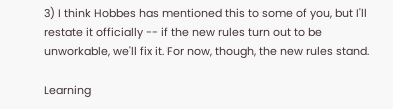3) I think Hobbes has mentioned this to some of you, but I'll restate it officially -- if the new rules turn out to be unworkable, we'll fix it. For now, though, the new rules stand.

Learning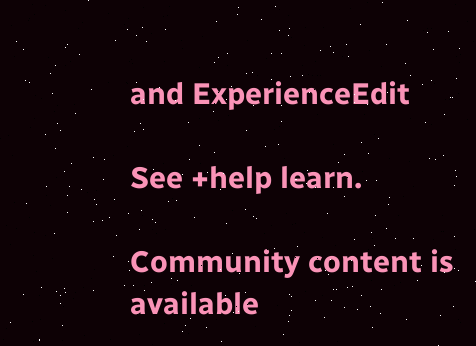and ExperienceEdit

See +help learn.

Community content is available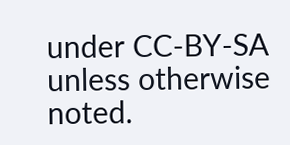under CC-BY-SA unless otherwise noted.